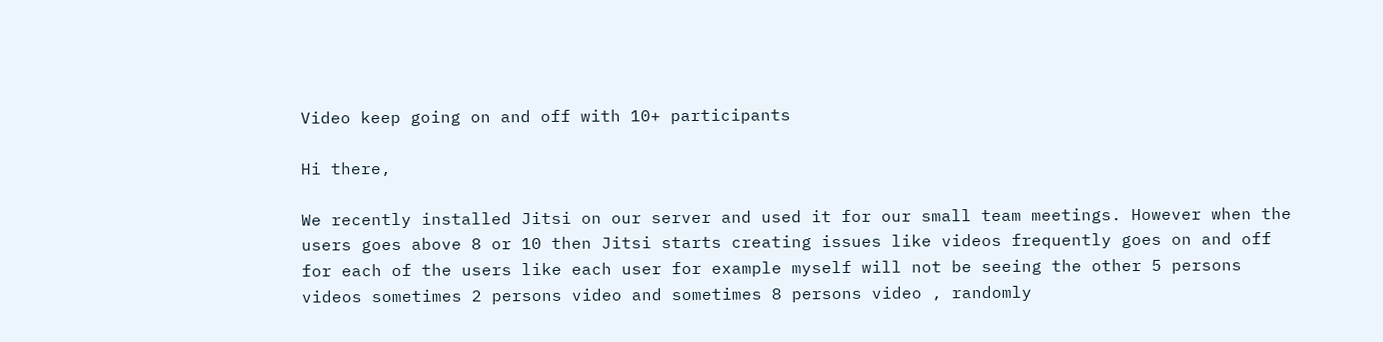Video keep going on and off with 10+ participants

Hi there,

We recently installed Jitsi on our server and used it for our small team meetings. However when the users goes above 8 or 10 then Jitsi starts creating issues like videos frequently goes on and off for each of the users like each user for example myself will not be seeing the other 5 persons videos sometimes 2 persons video and sometimes 8 persons video , randomly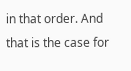in that order. And that is the case for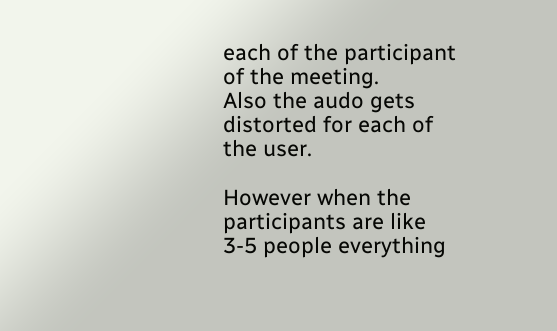each of the participant of the meeting.
Also the audo gets distorted for each of the user.

However when the participants are like 3-5 people everything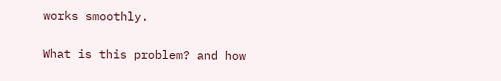works smoothly.

What is this problem? and how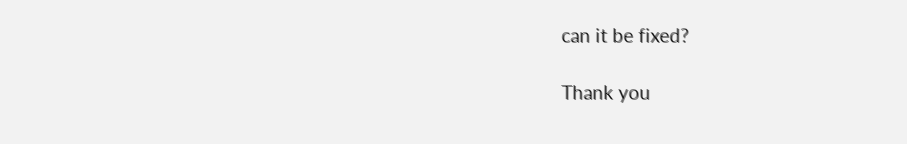can it be fixed?

Thank you